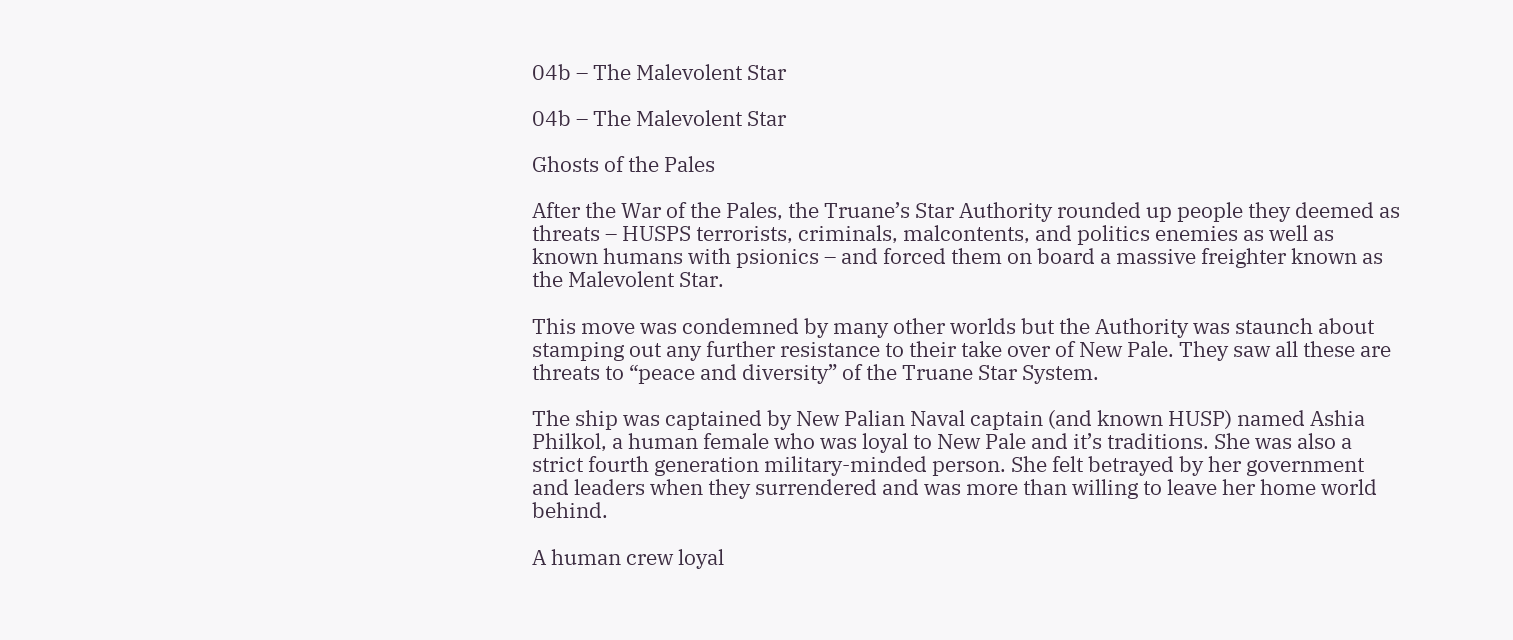04b – The Malevolent Star

04b – The Malevolent Star

Ghosts of the Pales

After the War of the Pales, the Truane’s Star Authority rounded up people they deemed as threats – HUSPS terrorists, criminals, malcontents, and politics enemies as well as known humans with psionics – and forced them on board a massive freighter known as the Malevolent Star.

This move was condemned by many other worlds but the Authority was staunch about stamping out any further resistance to their take over of New Pale. They saw all these are threats to “peace and diversity” of the Truane Star System.

The ship was captained by New Palian Naval captain (and known HUSP) named Ashia Philkol, a human female who was loyal to New Pale and it’s traditions. She was also a strict fourth generation military-minded person. She felt betrayed by her government and leaders when they surrendered and was more than willing to leave her home world behind.

A human crew loyal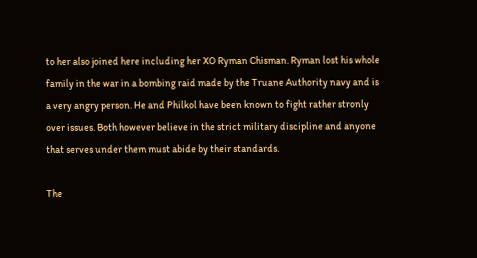to her also joined here including her XO Ryman Chisman. Ryman lost his whole family in the war in a bombing raid made by the Truane Authority navy and is a very angry person. He and Philkol have been known to fight rather stronly over issues. Both however believe in the strict military discipline and anyone that serves under them must abide by their standards.

The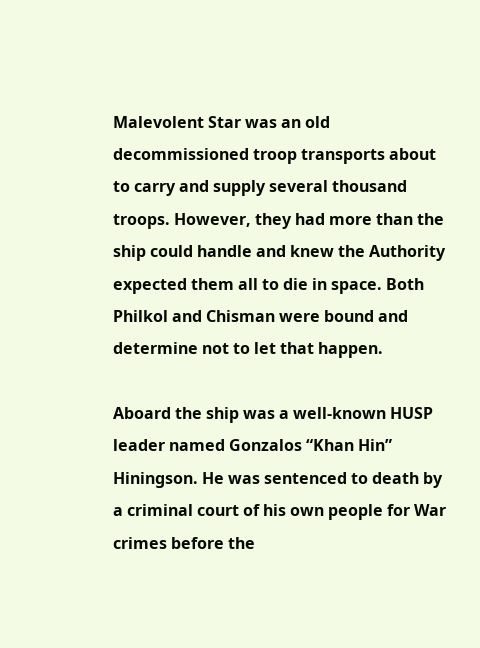Malevolent Star was an old decommissioned troop transports about to carry and supply several thousand troops. However, they had more than the ship could handle and knew the Authority expected them all to die in space. Both Philkol and Chisman were bound and determine not to let that happen.

Aboard the ship was a well-known HUSP leader named Gonzalos “Khan Hin” Hiningson. He was sentenced to death by a criminal court of his own people for War crimes before the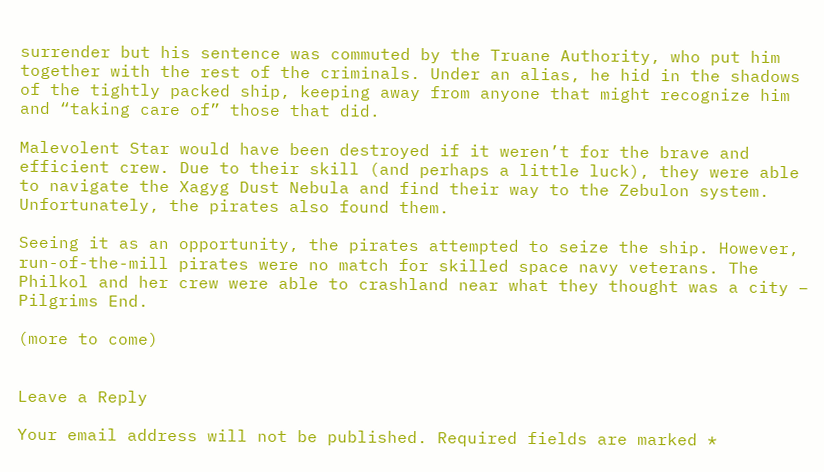surrender but his sentence was commuted by the Truane Authority, who put him together with the rest of the criminals. Under an alias, he hid in the shadows of the tightly packed ship, keeping away from anyone that might recognize him and “taking care of” those that did.

Malevolent Star would have been destroyed if it weren’t for the brave and efficient crew. Due to their skill (and perhaps a little luck), they were able to navigate the Xagyg Dust Nebula and find their way to the Zebulon system. Unfortunately, the pirates also found them.

Seeing it as an opportunity, the pirates attempted to seize the ship. However, run-of-the-mill pirates were no match for skilled space navy veterans. The Philkol and her crew were able to crashland near what they thought was a city – Pilgrims End.

(more to come)


Leave a Reply

Your email address will not be published. Required fields are marked *